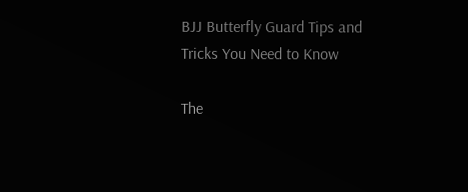BJJ Butterfly Guard Tips and Tricks You Need to Know

The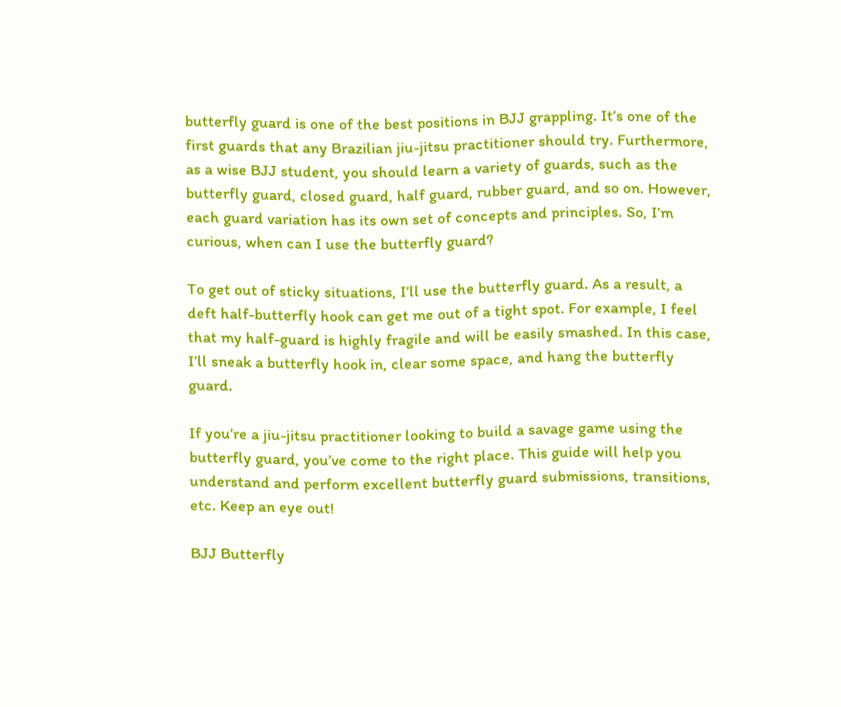butterfly guard is one of the best positions in BJJ grappling. It’s one of the first guards that any Brazilian jiu-jitsu practitioner should try. Furthermore, as a wise BJJ student, you should learn a variety of guards, such as the butterfly guard, closed guard, half guard, rubber guard, and so on. However, each guard variation has its own set of concepts and principles. So, I’m curious, when can I use the butterfly guard?

To get out of sticky situations, I’ll use the butterfly guard. As a result, a deft half-butterfly hook can get me out of a tight spot. For example, I feel that my half-guard is highly fragile and will be easily smashed. In this case, I’ll sneak a butterfly hook in, clear some space, and hang the butterfly guard.

If you’re a jiu-jitsu practitioner looking to build a savage game using the butterfly guard, you’ve come to the right place. This guide will help you understand and perform excellent butterfly guard submissions, transitions, etc. Keep an eye out!

BJJ Butterfly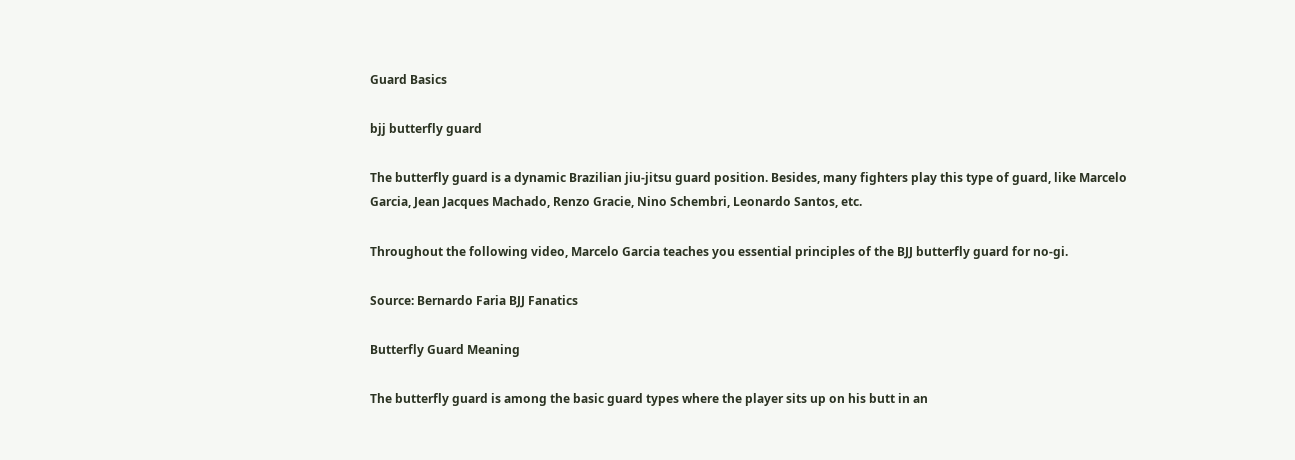Guard Basics

bjj butterfly guard

The butterfly guard is a dynamic Brazilian jiu-jitsu guard position. Besides, many fighters play this type of guard, like Marcelo Garcia, Jean Jacques Machado, Renzo Gracie, Nino Schembri, Leonardo Santos, etc.

Throughout the following video, Marcelo Garcia teaches you essential principles of the BJJ butterfly guard for no-gi.

Source: Bernardo Faria BJJ Fanatics

Butterfly Guard Meaning

The butterfly guard is among the basic guard types where the player sits up on his butt in an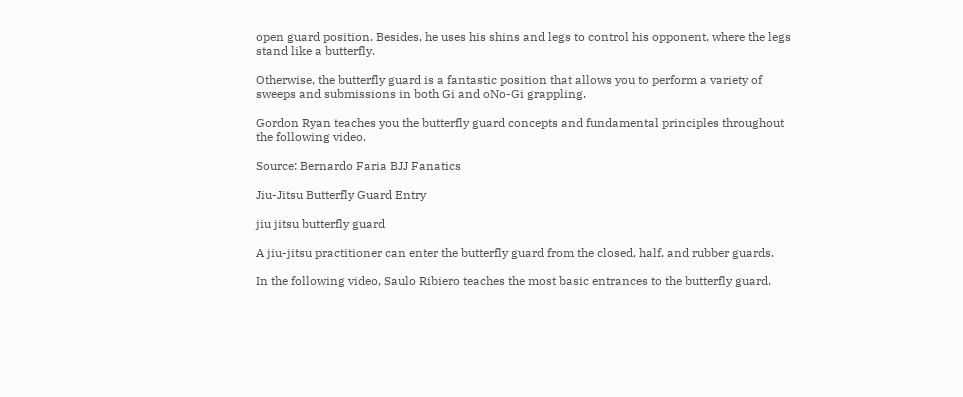open guard position. Besides, he uses his shins and legs to control his opponent, where the legs stand like a butterfly.

Otherwise, the butterfly guard is a fantastic position that allows you to perform a variety of sweeps and submissions in both Gi and oNo-Gi grappling.

Gordon Ryan teaches you the butterfly guard concepts and fundamental principles throughout the following video.

Source: Bernardo Faria BJJ Fanatics

Jiu-Jitsu Butterfly Guard Entry

jiu jitsu butterfly guard

A jiu-jitsu practitioner can enter the butterfly guard from the closed, half, and rubber guards.

In the following video, Saulo Ribiero teaches the most basic entrances to the butterfly guard.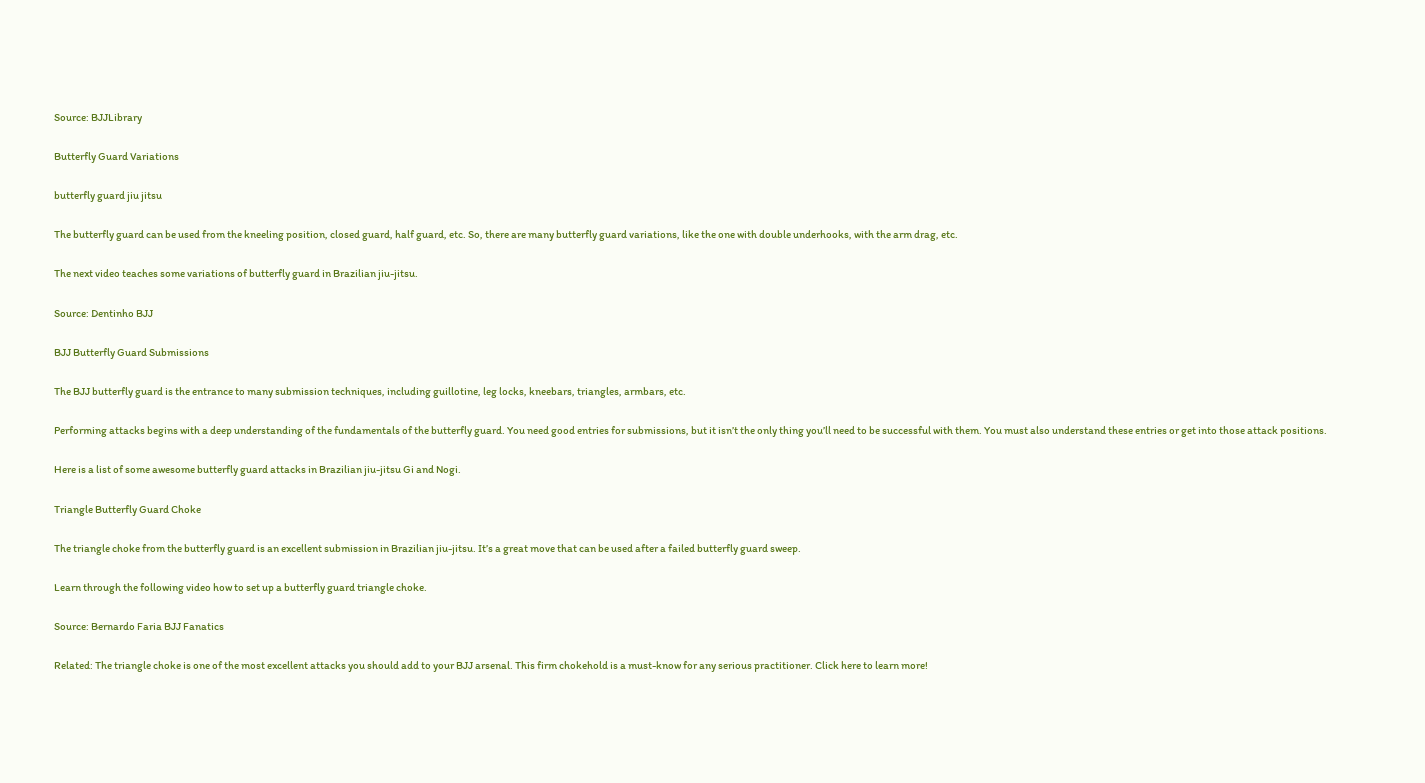Source: BJJLibrary

Butterfly Guard Variations

butterfly guard jiu jitsu

The butterfly guard can be used from the kneeling position, closed guard, half guard, etc. So, there are many butterfly guard variations, like the one with double underhooks, with the arm drag, etc.

The next video teaches some variations of butterfly guard in Brazilian jiu-jitsu.

Source: Dentinho BJJ

BJJ Butterfly Guard Submissions

The BJJ butterfly guard is the entrance to many submission techniques, including guillotine, leg locks, kneebars, triangles, armbars, etc.

Performing attacks begins with a deep understanding of the fundamentals of the butterfly guard. You need good entries for submissions, but it isn’t the only thing you’ll need to be successful with them. You must also understand these entries or get into those attack positions.

Here is a list of some awesome butterfly guard attacks in Brazilian jiu-jitsu Gi and Nogi.

Triangle Butterfly Guard Choke

The triangle choke from the butterfly guard is an excellent submission in Brazilian jiu-jitsu. It’s a great move that can be used after a failed butterfly guard sweep.

Learn through the following video how to set up a butterfly guard triangle choke.

Source: Bernardo Faria BJJ Fanatics

Related: The triangle choke is one of the most excellent attacks you should add to your BJJ arsenal. This firm chokehold is a must-know for any serious practitioner. Click here to learn more!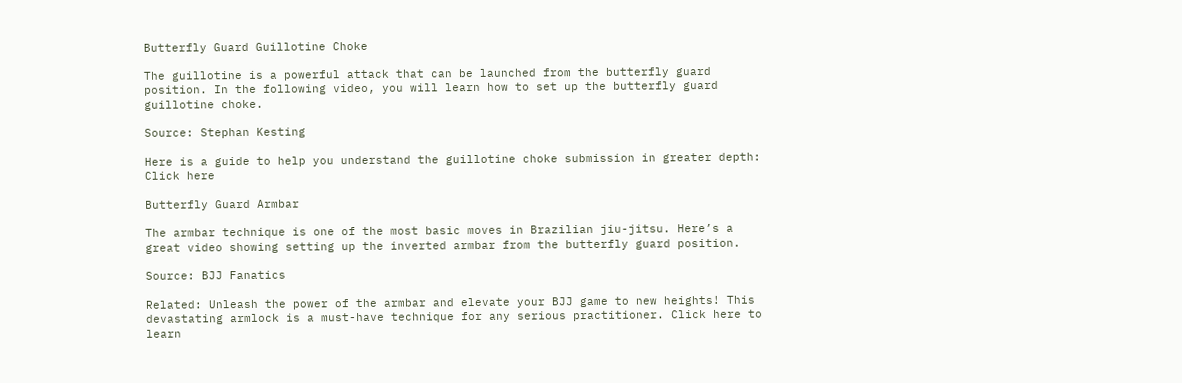Butterfly Guard Guillotine Choke

The guillotine is a powerful attack that can be launched from the butterfly guard position. In the following video, you will learn how to set up the butterfly guard guillotine choke.

Source: Stephan Kesting

Here is a guide to help you understand the guillotine choke submission in greater depth: Click here

Butterfly Guard Armbar

The armbar technique is one of the most basic moves in Brazilian jiu-jitsu. Here’s a great video showing setting up the inverted armbar from the butterfly guard position.

Source: BJJ Fanatics

Related: Unleash the power of the armbar and elevate your BJJ game to new heights! This devastating armlock is a must-have technique for any serious practitioner. Click here to learn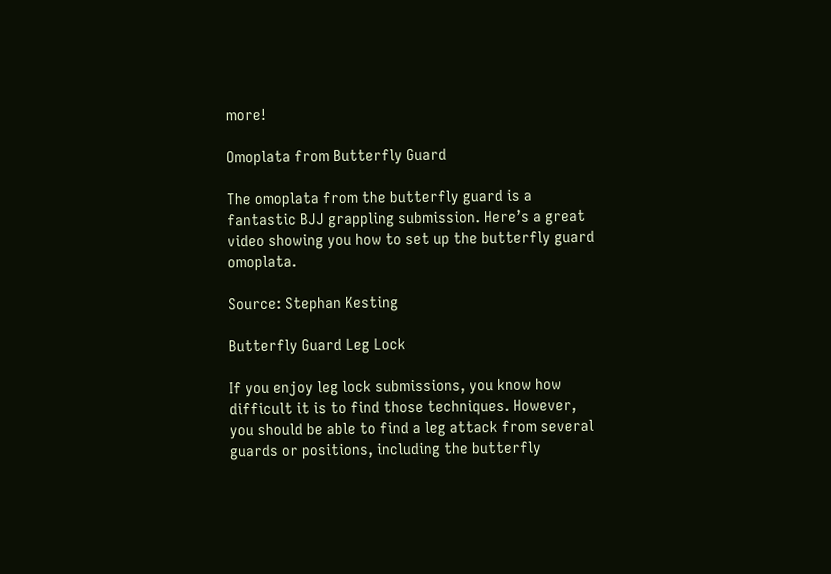more!

Omoplata from Butterfly Guard

The omoplata from the butterfly guard is a fantastic BJJ grappling submission. Here’s a great video showing you how to set up the butterfly guard omoplata.

Source: Stephan Kesting

Butterfly Guard Leg Lock

If you enjoy leg lock submissions, you know how difficult it is to find those techniques. However, you should be able to find a leg attack from several guards or positions, including the butterfly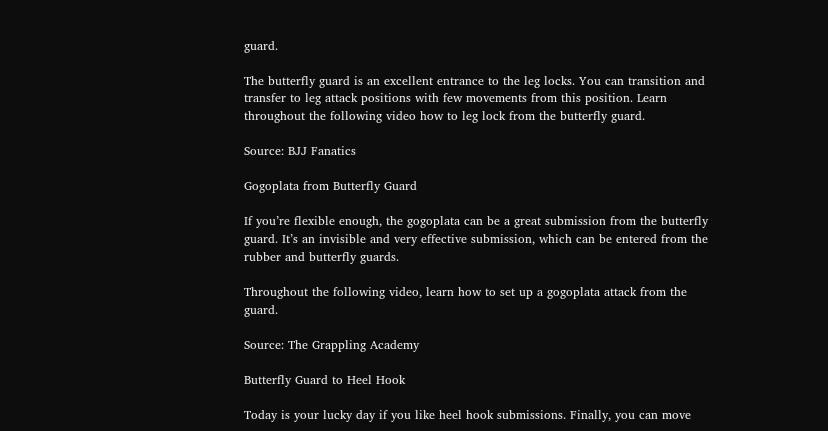guard.

The butterfly guard is an excellent entrance to the leg locks. You can transition and transfer to leg attack positions with few movements from this position. Learn throughout the following video how to leg lock from the butterfly guard.

Source: BJJ Fanatics

Gogoplata from Butterfly Guard

If you’re flexible enough, the gogoplata can be a great submission from the butterfly guard. It’s an invisible and very effective submission, which can be entered from the rubber and butterfly guards.

Throughout the following video, learn how to set up a gogoplata attack from the guard.

Source: The Grappling Academy

Butterfly Guard to Heel Hook

Today is your lucky day if you like heel hook submissions. Finally, you can move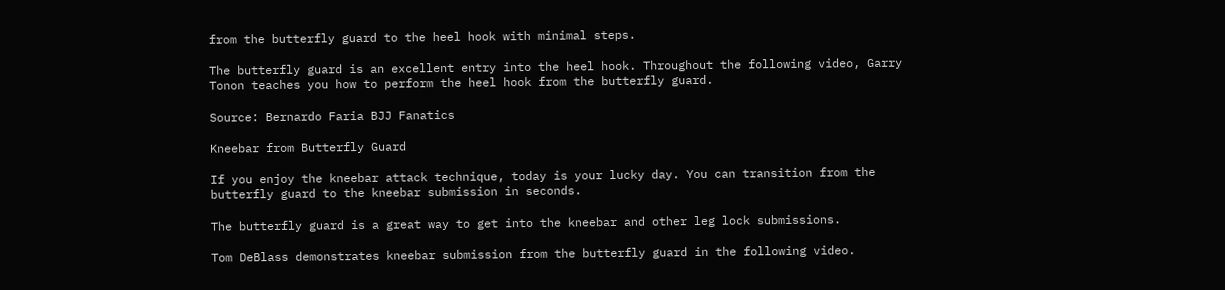from the butterfly guard to the heel hook with minimal steps.

The butterfly guard is an excellent entry into the heel hook. Throughout the following video, Garry Tonon teaches you how to perform the heel hook from the butterfly guard.

Source: Bernardo Faria BJJ Fanatics

Kneebar from Butterfly Guard

If you enjoy the kneebar attack technique, today is your lucky day. You can transition from the butterfly guard to the kneebar submission in seconds.

The butterfly guard is a great way to get into the kneebar and other leg lock submissions.

Tom DeBlass demonstrates kneebar submission from the butterfly guard in the following video.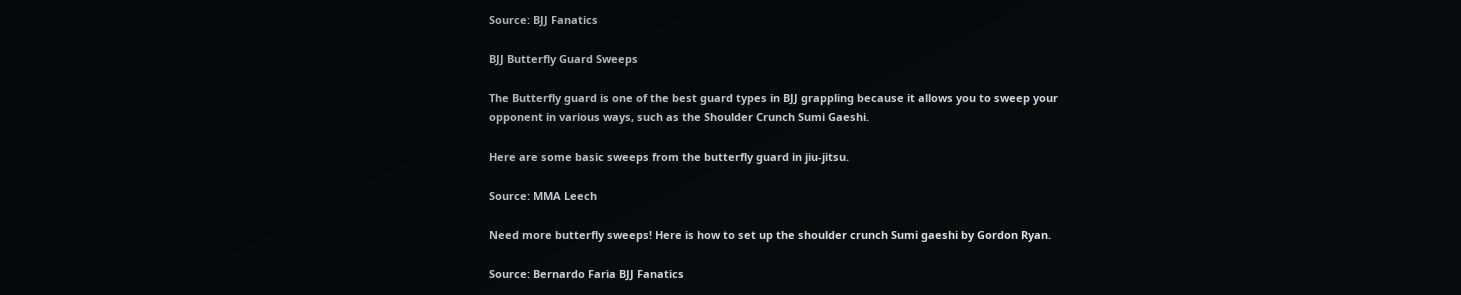Source: BJJ Fanatics

BJJ Butterfly Guard Sweeps

The Butterfly guard is one of the best guard types in BJJ grappling because it allows you to sweep your opponent in various ways, such as the Shoulder Crunch Sumi Gaeshi.

Here are some basic sweeps from the butterfly guard in jiu-jitsu.

Source: MMA Leech

Need more butterfly sweeps! Here is how to set up the shoulder crunch Sumi gaeshi by Gordon Ryan.

Source: Bernardo Faria BJJ Fanatics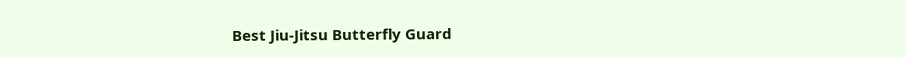Best Jiu-Jitsu Butterfly Guard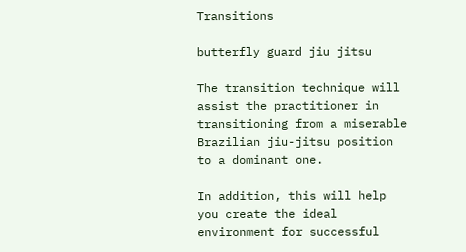Transitions

butterfly guard jiu jitsu

The transition technique will assist the practitioner in transitioning from a miserable Brazilian jiu-jitsu position to a dominant one.

In addition, this will help you create the ideal environment for successful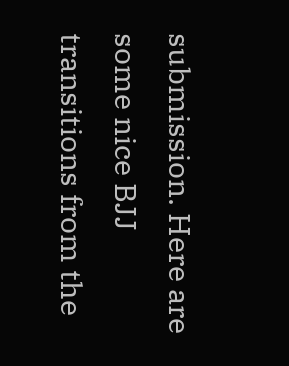submission. Here are some nice BJJ transitions from the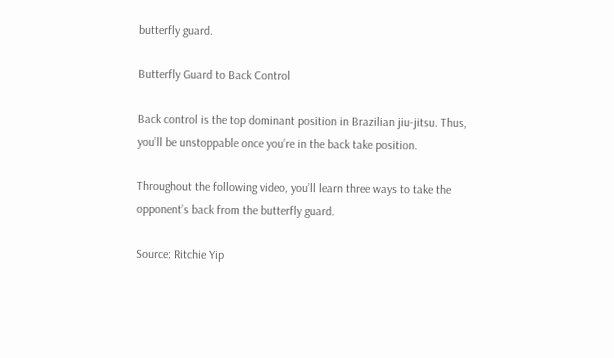butterfly guard.

Butterfly Guard to Back Control

Back control is the top dominant position in Brazilian jiu-jitsu. Thus, you’ll be unstoppable once you’re in the back take position.

Throughout the following video, you’ll learn three ways to take the opponent’s back from the butterfly guard.

Source: Ritchie Yip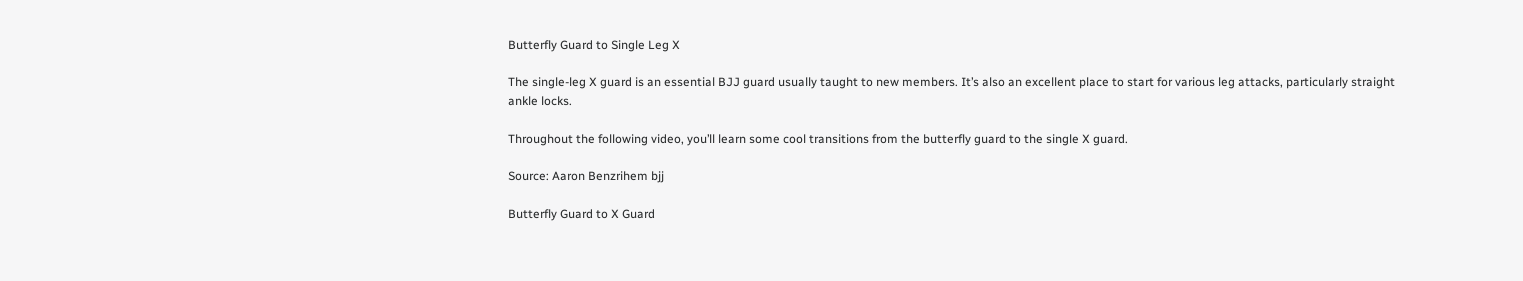Butterfly Guard to Single Leg X

The single-leg X guard is an essential BJJ guard usually taught to new members. It’s also an excellent place to start for various leg attacks, particularly straight ankle locks.

Throughout the following video, you’ll learn some cool transitions from the butterfly guard to the single X guard.

Source: Aaron Benzrihem bjj

Butterfly Guard to X Guard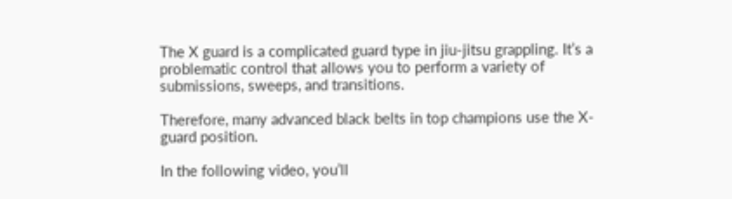The X guard is a complicated guard type in jiu-jitsu grappling. It’s a problematic control that allows you to perform a variety of submissions, sweeps, and transitions.

Therefore, many advanced black belts in top champions use the X-guard position.

In the following video, you’ll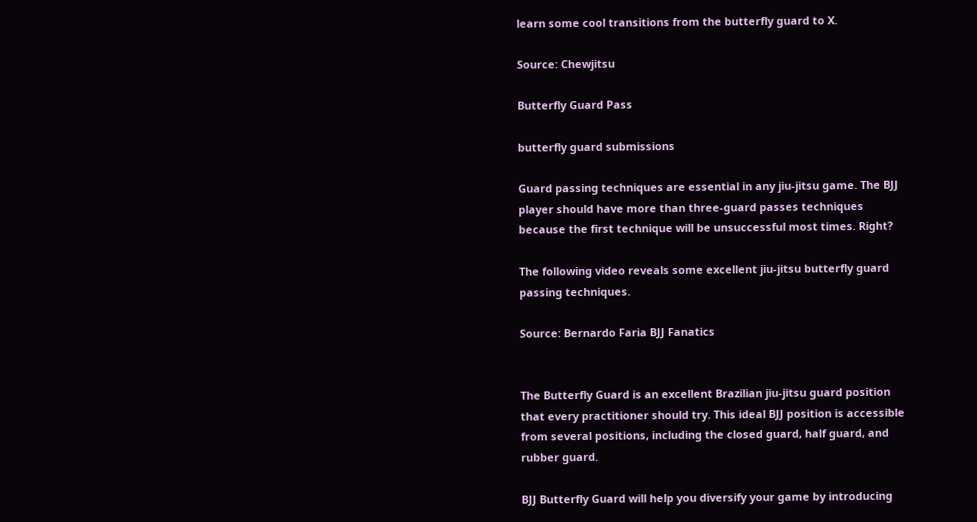learn some cool transitions from the butterfly guard to X.

Source: Chewjitsu

Butterfly Guard Pass

butterfly guard submissions

Guard passing techniques are essential in any jiu-jitsu game. The BJJ player should have more than three-guard passes techniques because the first technique will be unsuccessful most times. Right?

The following video reveals some excellent jiu-jitsu butterfly guard passing techniques.

Source: Bernardo Faria BJJ Fanatics


The Butterfly Guard is an excellent Brazilian jiu-jitsu guard position that every practitioner should try. This ideal BJJ position is accessible from several positions, including the closed guard, half guard, and rubber guard.

BJJ Butterfly Guard will help you diversify your game by introducing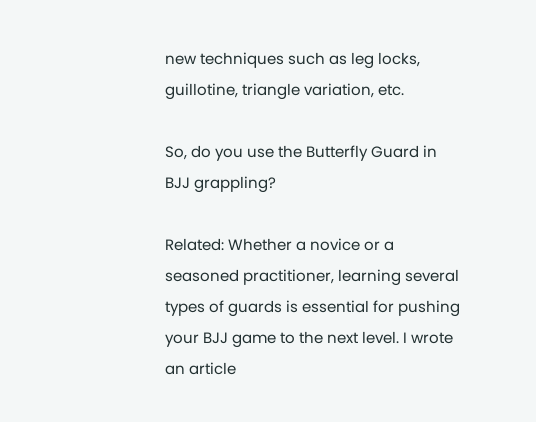new techniques such as leg locks, guillotine, triangle variation, etc.

So, do you use the Butterfly Guard in BJJ grappling?

Related: Whether a novice or a seasoned practitioner, learning several types of guards is essential for pushing your BJJ game to the next level. I wrote an article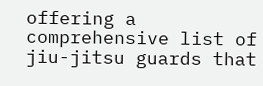offering a comprehensive list of jiu-jitsu guards that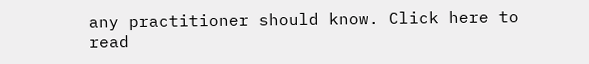any practitioner should know. Click here to read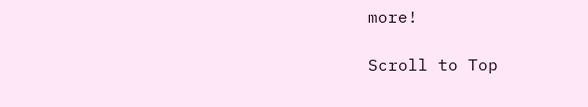more!

Scroll to Top